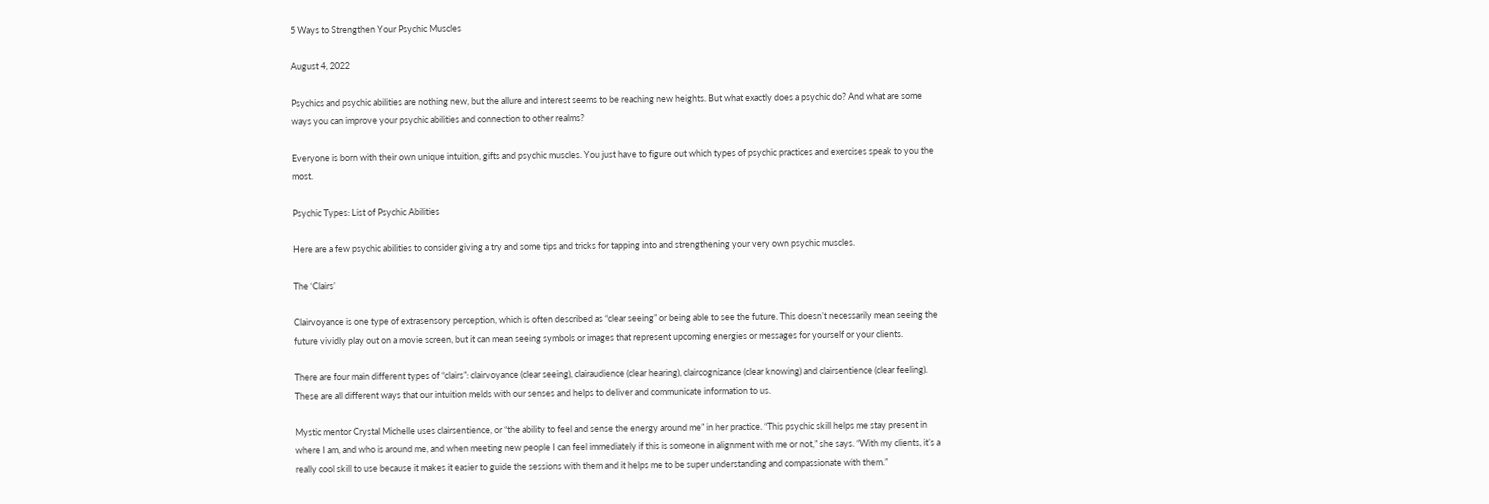5 Ways to Strengthen Your Psychic Muscles

August 4, 2022

Psychics and psychic abilities are nothing new, but the allure and interest seems to be reaching new heights. But what exactly does a psychic do? And what are some ways you can improve your psychic abilities and connection to other realms?

Everyone is born with their own unique intuition, gifts and psychic muscles. You just have to figure out which types of psychic practices and exercises speak to you the most.

Psychic Types: List of Psychic Abilities

Here are a few psychic abilities to consider giving a try and some tips and tricks for tapping into and strengthening your very own psychic muscles.

The ‘Clairs’

Clairvoyance is one type of extrasensory perception, which is often described as “clear seeing” or being able to see the future. This doesn’t necessarily mean seeing the future vividly play out on a movie screen, but it can mean seeing symbols or images that represent upcoming energies or messages for yourself or your clients.

There are four main different types of “clairs”: clairvoyance (clear seeing), clairaudience (clear hearing), claircognizance (clear knowing) and clairsentience (clear feeling). These are all different ways that our intuition melds with our senses and helps to deliver and communicate information to us.

Mystic mentor Crystal Michelle uses clairsentience, or “the ability to feel and sense the energy around me” in her practice. “This psychic skill helps me stay present in where I am, and who is around me, and when meeting new people I can feel immediately if this is someone in alignment with me or not,” she says. “With my clients, it’s a really cool skill to use because it makes it easier to guide the sessions with them and it helps me to be super understanding and compassionate with them.”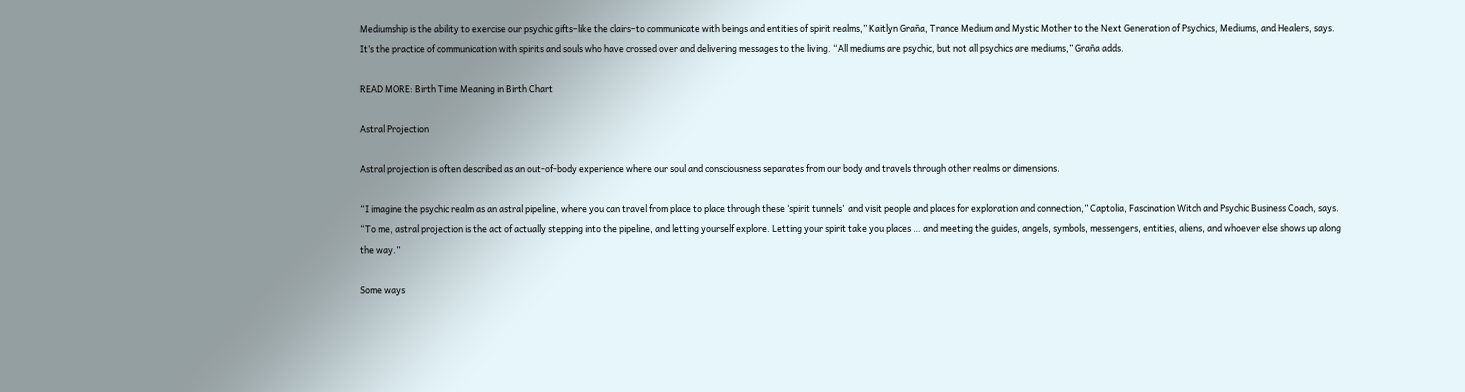Mediumship is the ability to exercise our psychic gifts–like the clairs–to communicate with beings and entities of spirit realms,” Kaitlyn Graña, Trance Medium and Mystic Mother to the Next Generation of Psychics, Mediums, and Healers, says. It’s the practice of communication with spirits and souls who have crossed over and delivering messages to the living. “All mediums are psychic, but not all psychics are mediums,” Graña adds.

READ MORE: Birth Time Meaning in Birth Chart

Astral Projection

Astral projection is often described as an out-of-body experience where our soul and consciousness separates from our body and travels through other realms or dimensions.

“I imagine the psychic realm as an astral pipeline, where you can travel from place to place through these ‘spirit tunnels’  and visit people and places for exploration and connection,” Captolia, Fascination Witch and Psychic Business Coach, says. “To me, astral projection is the act of actually stepping into the pipeline, and letting yourself explore. Letting your spirit take you places … and meeting the guides, angels, symbols, messengers, entities, aliens, and whoever else shows up along the way.”

Some ways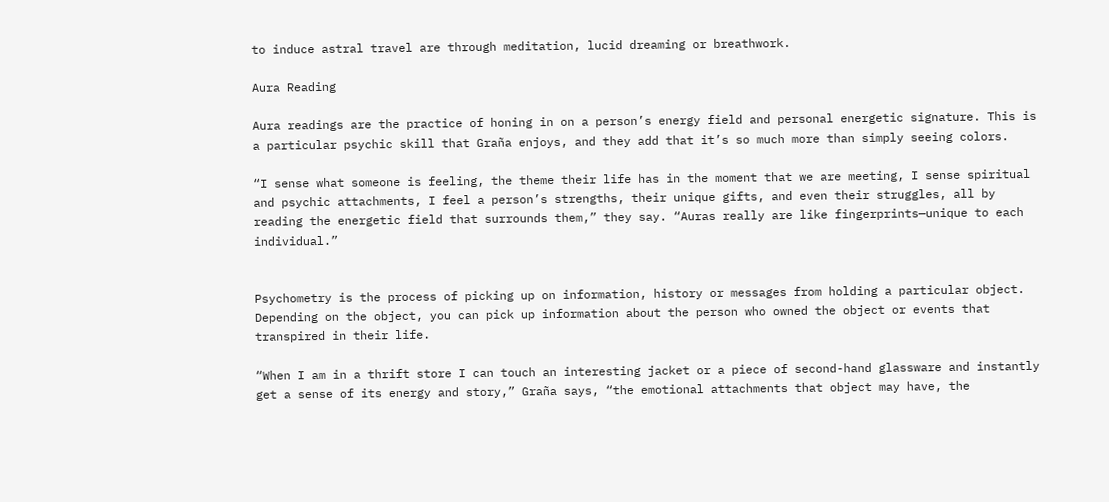to induce astral travel are through meditation, lucid dreaming or breathwork.

Aura Reading

Aura readings are the practice of honing in on a person’s energy field and personal energetic signature. This is a particular psychic skill that Graña enjoys, and they add that it’s so much more than simply seeing colors.

“I sense what someone is feeling, the theme their life has in the moment that we are meeting, I sense spiritual and psychic attachments, I feel a person’s strengths, their unique gifts, and even their struggles, all by reading the energetic field that surrounds them,” they say. “Auras really are like fingerprints—unique to each individual.”


Psychometry is the process of picking up on information, history or messages from holding a particular object. Depending on the object, you can pick up information about the person who owned the object or events that transpired in their life.

“When I am in a thrift store I can touch an interesting jacket or a piece of second-hand glassware and instantly get a sense of its energy and story,” Graña says, “the emotional attachments that object may have, the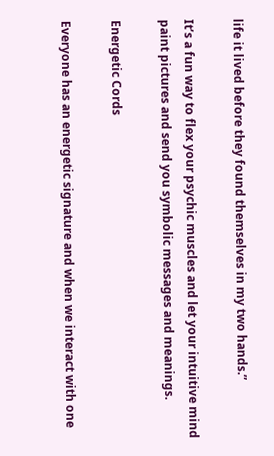life it lived before they found themselves in my two hands.”

It’s a fun way to flex your psychic muscles and let your intuitive mind paint pictures and send you symbolic messages and meanings.

Energetic Cords

Everyone has an energetic signature and when we interact with one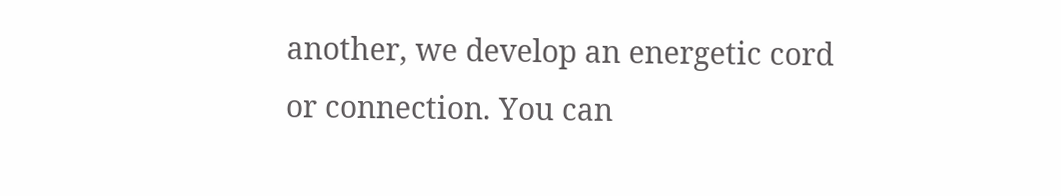another, we develop an energetic cord or connection. You can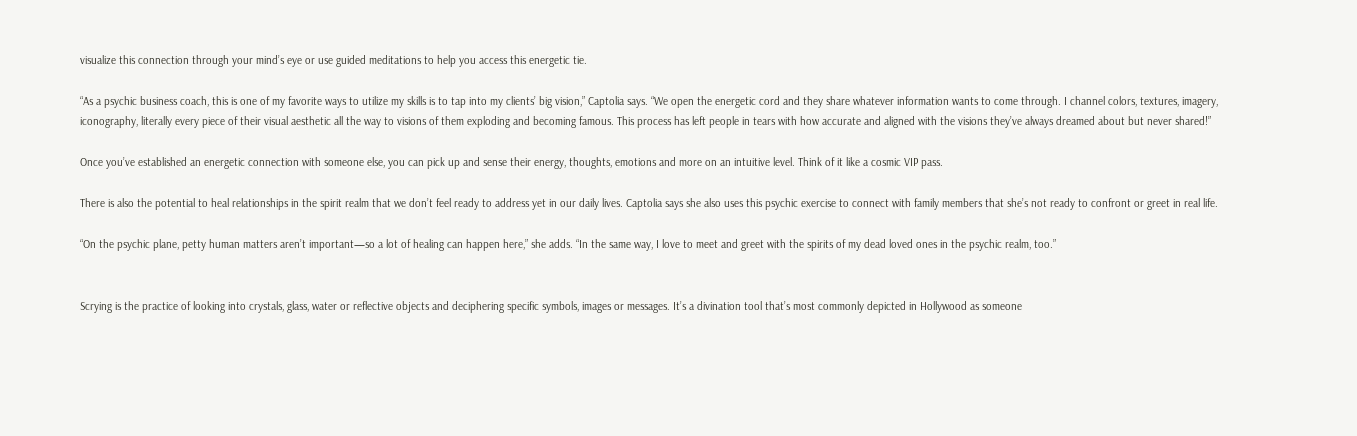visualize this connection through your mind’s eye or use guided meditations to help you access this energetic tie.

“As a psychic business coach, this is one of my favorite ways to utilize my skills is to tap into my clients’ big vision,” Captolia says. “We open the energetic cord and they share whatever information wants to come through. I channel colors, textures, imagery, iconography, literally every piece of their visual aesthetic all the way to visions of them exploding and becoming famous. This process has left people in tears with how accurate and aligned with the visions they’ve always dreamed about but never shared!”

Once you’ve established an energetic connection with someone else, you can pick up and sense their energy, thoughts, emotions and more on an intuitive level. Think of it like a cosmic VIP pass.

There is also the potential to heal relationships in the spirit realm that we don’t feel ready to address yet in our daily lives. Captolia says she also uses this psychic exercise to connect with family members that she’s not ready to confront or greet in real life.

“On the psychic plane, petty human matters aren’t important—so a lot of healing can happen here,” she adds. “In the same way, I love to meet and greet with the spirits of my dead loved ones in the psychic realm, too.”


Scrying is the practice of looking into crystals, glass, water or reflective objects and deciphering specific symbols, images or messages. It’s a divination tool that’s most commonly depicted in Hollywood as someone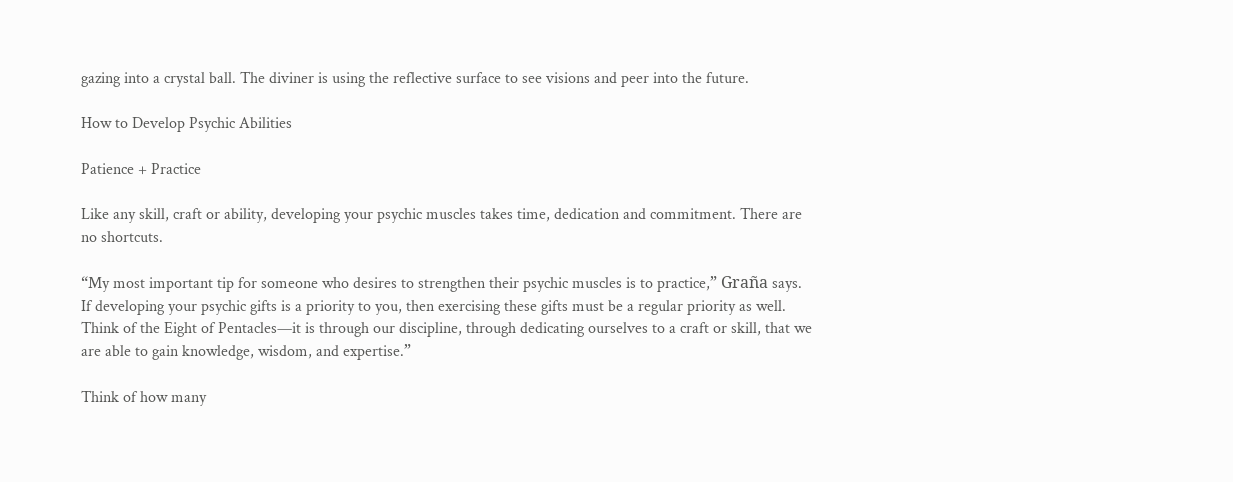gazing into a crystal ball. The diviner is using the reflective surface to see visions and peer into the future.

How to Develop Psychic Abilities

Patience + Practice

Like any skill, craft or ability, developing your psychic muscles takes time, dedication and commitment. There are no shortcuts.

“My most important tip for someone who desires to strengthen their psychic muscles is to practice,” Graña says. If developing your psychic gifts is a priority to you, then exercising these gifts must be a regular priority as well. Think of the Eight of Pentacles—it is through our discipline, through dedicating ourselves to a craft or skill, that we are able to gain knowledge, wisdom, and expertise.”

Think of how many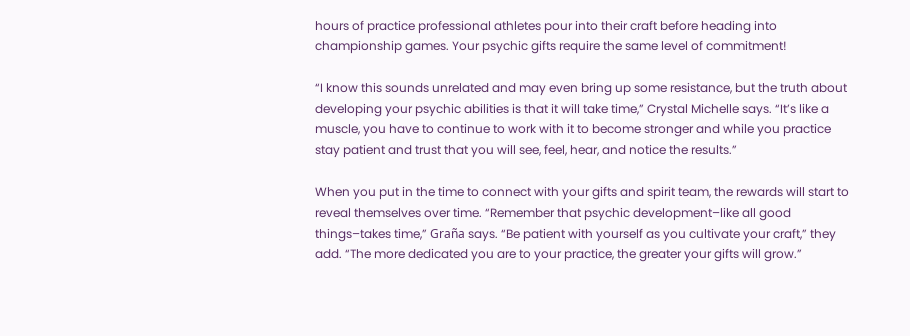hours of practice professional athletes pour into their craft before heading into championship games. Your psychic gifts require the same level of commitment!

“I know this sounds unrelated and may even bring up some resistance, but the truth about developing your psychic abilities is that it will take time,” Crystal Michelle says. “It’s like a muscle, you have to continue to work with it to become stronger and while you practice stay patient and trust that you will see, feel, hear, and notice the results.”

When you put in the time to connect with your gifts and spirit team, the rewards will start to reveal themselves over time. “Remember that psychic development–like all good things–takes time,” Graña says. “Be patient with yourself as you cultivate your craft,” they add. “The more dedicated you are to your practice, the greater your gifts will grow.”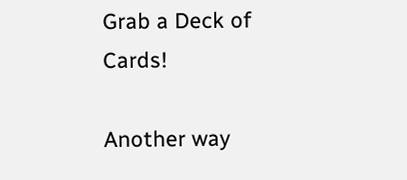Grab a Deck of Cards!

Another way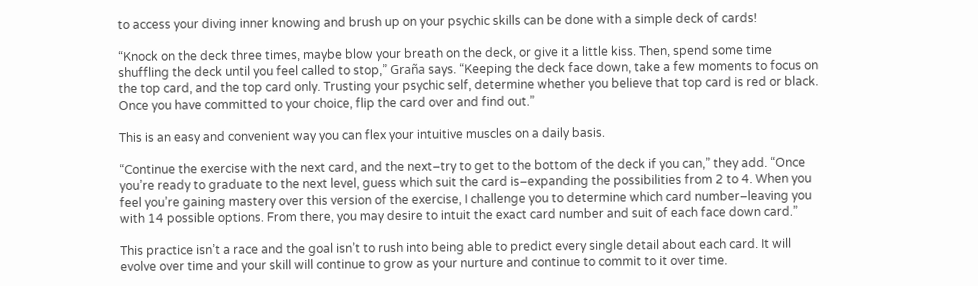to access your diving inner knowing and brush up on your psychic skills can be done with a simple deck of cards!

“Knock on the deck three times, maybe blow your breath on the deck, or give it a little kiss. Then, spend some time shuffling the deck until you feel called to stop,” Graña says. “Keeping the deck face down, take a few moments to focus on the top card, and the top card only. Trusting your psychic self, determine whether you believe that top card is red or black. Once you have committed to your choice, flip the card over and find out.”

This is an easy and convenient way you can flex your intuitive muscles on a daily basis.

“Continue the exercise with the next card, and the next–try to get to the bottom of the deck if you can,” they add. “Once you’re ready to graduate to the next level, guess which suit the card is–expanding the possibilities from 2 to 4. When you feel you’re gaining mastery over this version of the exercise, I challenge you to determine which card number–leaving you with 14 possible options. From there, you may desire to intuit the exact card number and suit of each face down card.”

This practice isn’t a race and the goal isn’t to rush into being able to predict every single detail about each card. It will evolve over time and your skill will continue to grow as your nurture and continue to commit to it over time.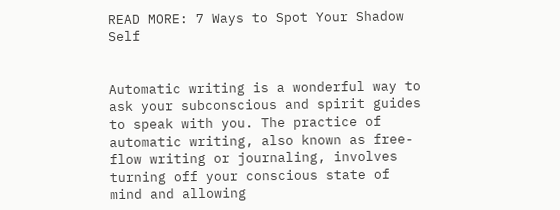READ MORE: 7 Ways to Spot Your Shadow Self


Automatic writing is a wonderful way to ask your subconscious and spirit guides to speak with you. The practice of automatic writing, also known as free-flow writing or journaling, involves turning off your conscious state of mind and allowing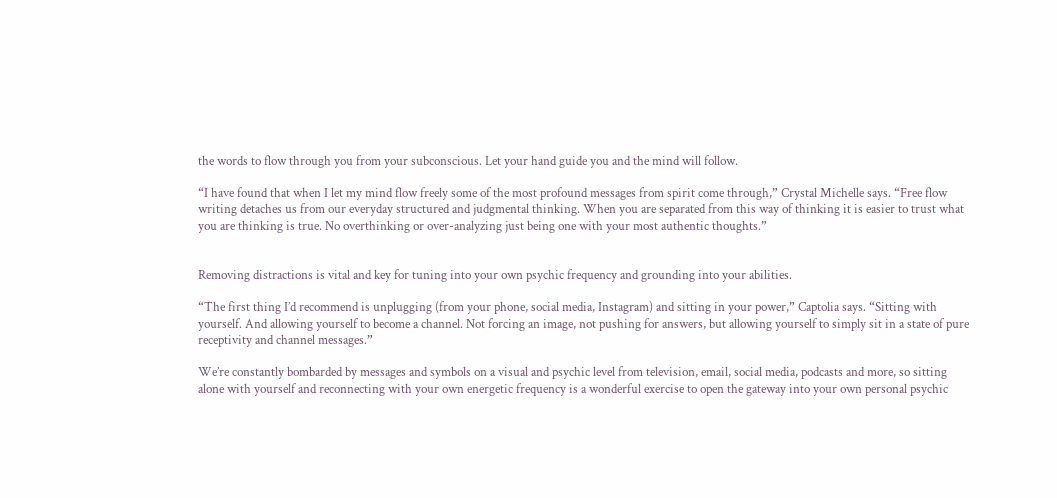the words to flow through you from your subconscious. Let your hand guide you and the mind will follow.

“I have found that when I let my mind flow freely some of the most profound messages from spirit come through,” Crystal Michelle says. “Free flow writing detaches us from our everyday structured and judgmental thinking. When you are separated from this way of thinking it is easier to trust what you are thinking is true. No overthinking or over-analyzing just being one with your most authentic thoughts.”


Removing distractions is vital and key for tuning into your own psychic frequency and grounding into your abilities.

“The first thing I’d recommend is unplugging (from your phone, social media, Instagram) and sitting in your power,” Captolia says. “Sitting with yourself. And allowing yourself to become a channel. Not forcing an image, not pushing for answers, but allowing yourself to simply sit in a state of pure receptivity and channel messages.”

We’re constantly bombarded by messages and symbols on a visual and psychic level from television, email, social media, podcasts and more, so sitting alone with yourself and reconnecting with your own energetic frequency is a wonderful exercise to open the gateway into your own personal psychic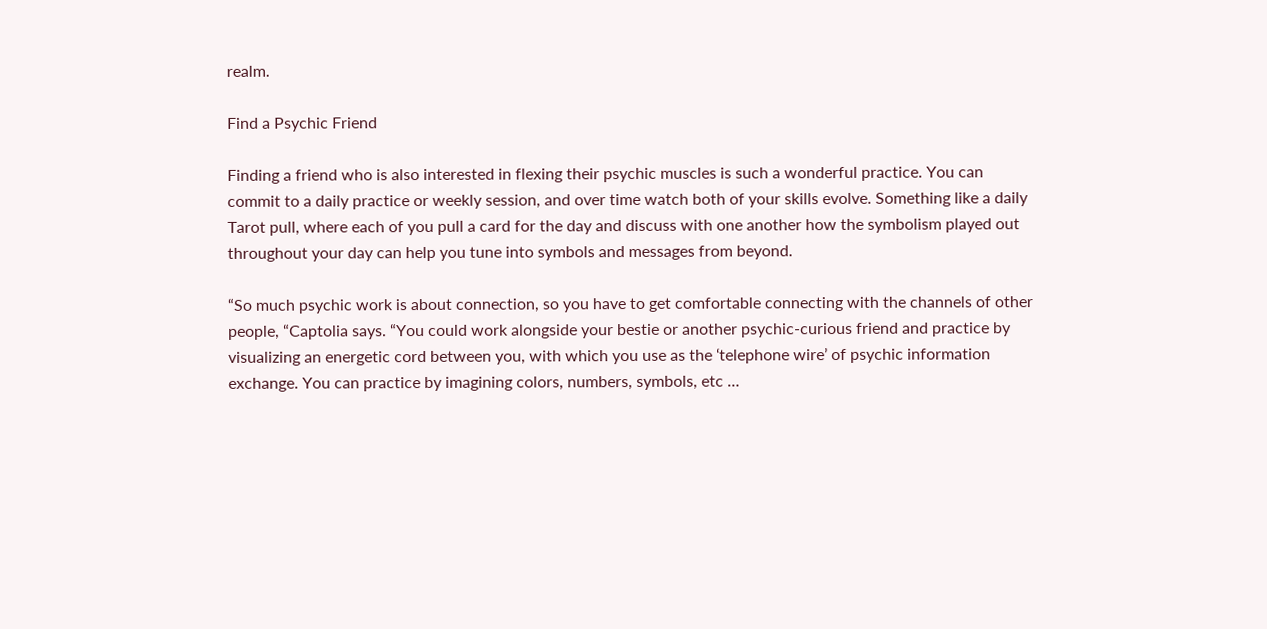realm.

Find a Psychic Friend

Finding a friend who is also interested in flexing their psychic muscles is such a wonderful practice. You can commit to a daily practice or weekly session, and over time watch both of your skills evolve. Something like a daily Tarot pull, where each of you pull a card for the day and discuss with one another how the symbolism played out throughout your day can help you tune into symbols and messages from beyond.

“So much psychic work is about connection, so you have to get comfortable connecting with the channels of other people, “Captolia says. “You could work alongside your bestie or another psychic-curious friend and practice by visualizing an energetic cord between you, with which you use as the ‘telephone wire’ of psychic information exchange. You can practice by imagining colors, numbers, symbols, etc …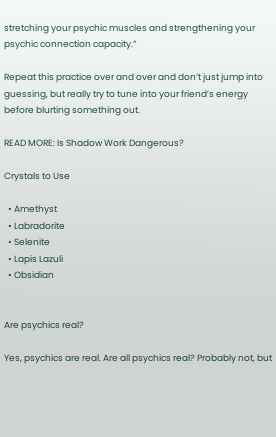stretching your psychic muscles and strengthening your psychic connection capacity.”

Repeat this practice over and over and don’t just jump into guessing, but really try to tune into your friend’s energy before blurting something out.

READ MORE: Is Shadow Work Dangerous?

Crystals to Use

  • Amethyst
  • Labradorite
  • Selenite
  • Lapis Lazuli
  • Obsidian


Are psychics real?

Yes, psychics are real. Are all psychics real? Probably not, but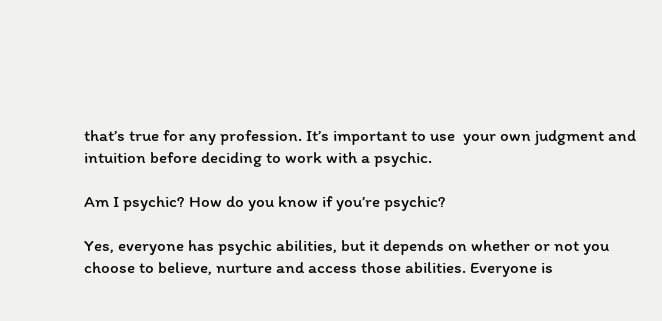that’s true for any profession. It’s important to use  your own judgment and intuition before deciding to work with a psychic.

Am I psychic? How do you know if you’re psychic?

Yes, everyone has psychic abilities, but it depends on whether or not you choose to believe, nurture and access those abilities. Everyone is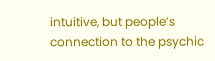intuitive, but people’s connection to the psychic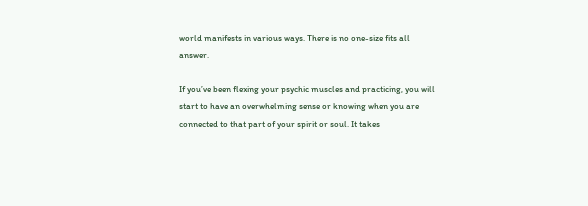world manifests in various ways. There is no one-size fits all answer.

If you’ve been flexing your psychic muscles and practicing, you will start to have an overwhelming sense or knowing when you are connected to that part of your spirit or soul. It takes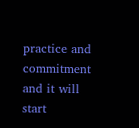practice and commitment and it will start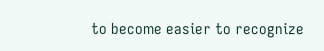to become easier to recognize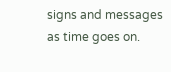signs and messages as time goes on.